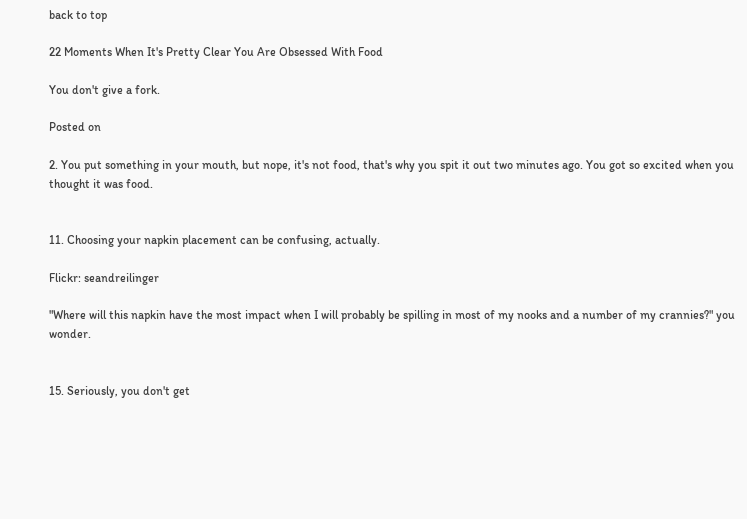back to top

22 Moments When It's Pretty Clear You Are Obsessed With Food

You don't give a fork.

Posted on

2. You put something in your mouth, but nope, it's not food, that's why you spit it out two minutes ago. You got so excited when you thought it was food.


11. Choosing your napkin placement can be confusing, actually.

Flickr: seandreilinger

"Where will this napkin have the most impact when I will probably be spilling in most of my nooks and a number of my crannies?" you wonder.


15. Seriously, you don't get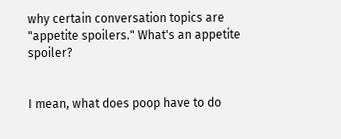why certain conversation topics are "appetite spoilers." What's an appetite spoiler?


I mean, what does poop have to do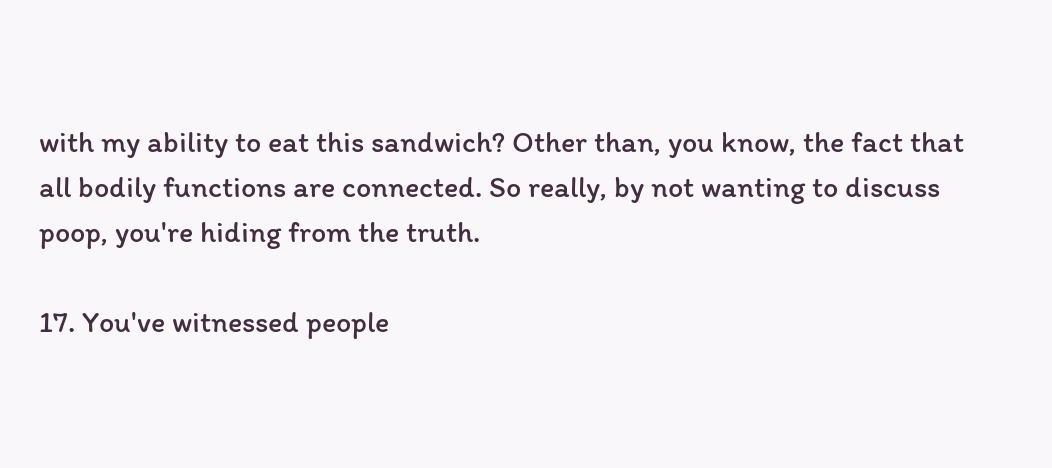with my ability to eat this sandwich? Other than, you know, the fact that all bodily functions are connected. So really, by not wanting to discuss poop, you're hiding from the truth.

17. You've witnessed people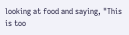looking at food and saying, "This is too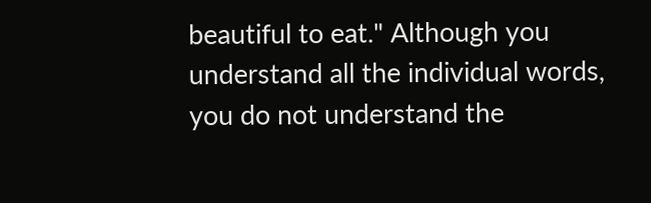beautiful to eat." Although you understand all the individual words, you do not understand the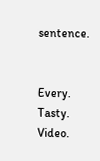sentence.


Every. Tasty. Video.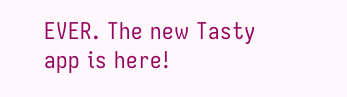EVER. The new Tasty app is here!